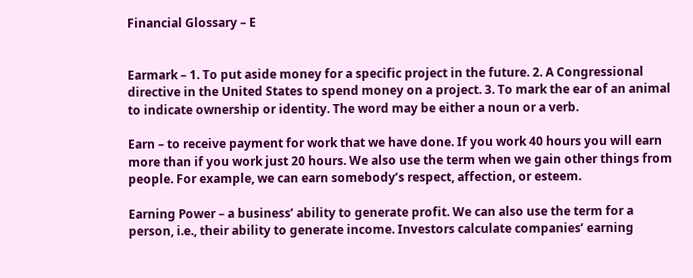Financial Glossary – E


Earmark – 1. To put aside money for a specific project in the future. 2. A Congressional directive in the United States to spend money on a project. 3. To mark the ear of an animal to indicate ownership or identity. The word may be either a noun or a verb.

Earn – to receive payment for work that we have done. If you work 40 hours you will earn more than if you work just 20 hours. We also use the term when we gain other things from people. For example, we can earn somebody’s respect, affection, or esteem.

Earning Power – a business’ ability to generate profit. We can also use the term for a person, i.e., their ability to generate income. Investors calculate companies’ earning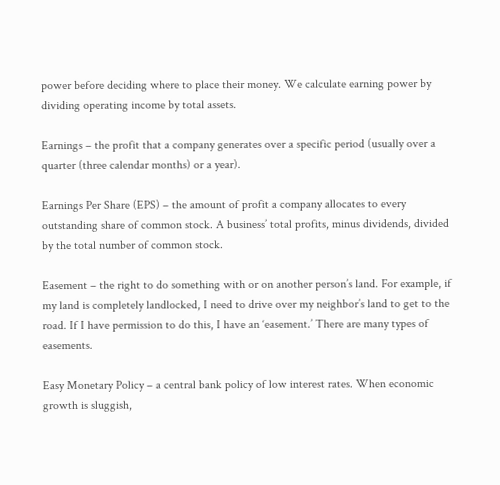power before deciding where to place their money. We calculate earning power by dividing operating income by total assets.

Earnings – the profit that a company generates over a specific period (usually over a quarter (three calendar months) or a year).

Earnings Per Share (EPS) – the amount of profit a company allocates to every outstanding share of common stock. A business’ total profits, minus dividends, divided by the total number of common stock.

Easement – the right to do something with or on another person’s land. For example, if my land is completely landlocked, I need to drive over my neighbor’s land to get to the road. If I have permission to do this, I have an ‘easement.’ There are many types of easements.

Easy Monetary Policy – a central bank policy of low interest rates. When economic growth is sluggish,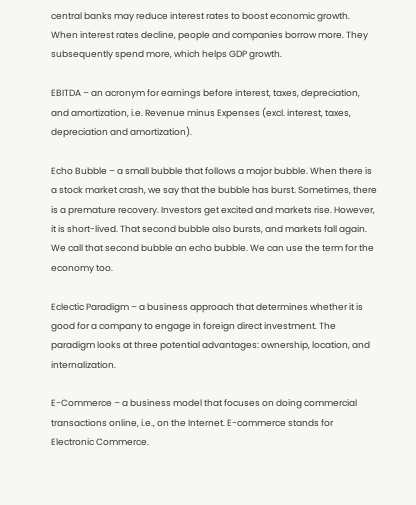central banks may reduce interest rates to boost economic growth. When interest rates decline, people and companies borrow more. They subsequently spend more, which helps GDP growth.

EBITDA – an acronym for earnings before interest, taxes, depreciation, and amortization, i.e. Revenue minus Expenses (excl. interest, taxes, depreciation and amortization).

Echo Bubble – a small bubble that follows a major bubble. When there is a stock market crash, we say that the bubble has burst. Sometimes, there is a premature recovery. Investors get excited and markets rise. However, it is short-lived. That second bubble also bursts, and markets fall again. We call that second bubble an echo bubble. We can use the term for the economy too.

Eclectic Paradigm – a business approach that determines whether it is good for a company to engage in foreign direct investment. The paradigm looks at three potential advantages: ownership, location, and internalization.

E-Commerce – a business model that focuses on doing commercial transactions online, i.e., on the Internet. E-commerce stands for Electronic Commerce.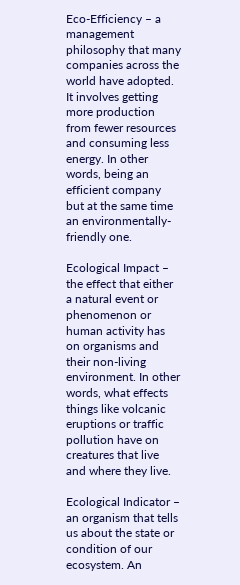Eco-Efficiency – a management philosophy that many companies across the world have adopted. It involves getting more production from fewer resources and consuming less energy. In other words, being an efficient company but at the same time an environmentally-friendly one.

Ecological Impact – the effect that either a natural event or phenomenon or human activity has on organisms and their non-living environment. In other words, what effects things like volcanic eruptions or traffic pollution have on creatures that live and where they live.

Ecological Indicator – an organism that tells us about the state or condition of our ecosystem. An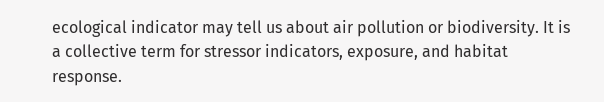ecological indicator may tell us about air pollution or biodiversity. It is a collective term for stressor indicators, exposure, and habitat response.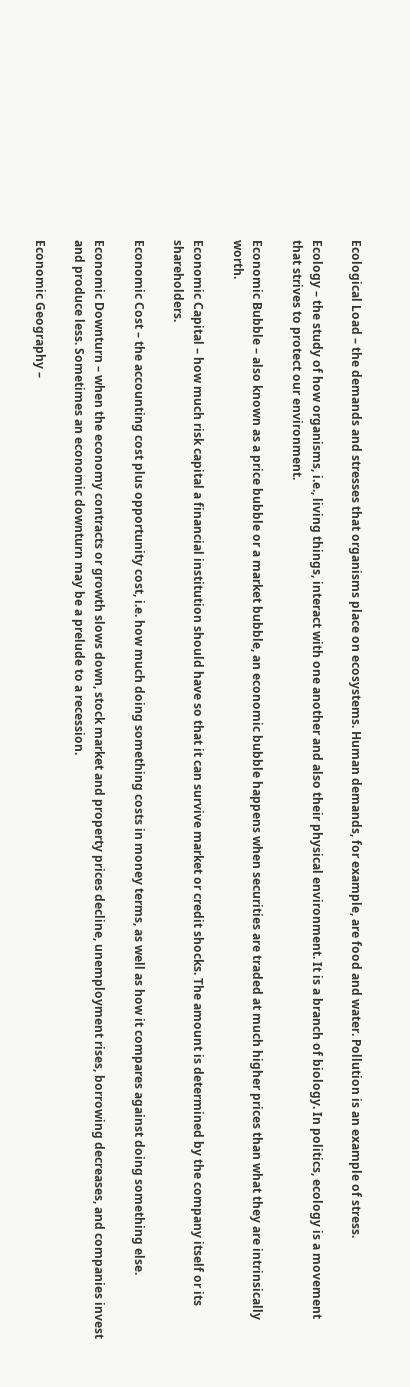Ecological Load – the demands and stresses that organisms place on ecosystems. Human demands, for example, are food and water. Pollution is an example of stress.

Ecology – the study of how organisms, i.e., living things, interact with one another and also their physical environment. It is a branch of biology. In politics, ecology is a movement that strives to protect our environment.

Economic Bubble – also known as a price bubble or a market bubble, an economic bubble happens when securities are traded at much higher prices than what they are intrinsically worth.

Economic Capital – how much risk capital a financial institution should have so that it can survive market or credit shocks. The amount is determined by the company itself or its shareholders.

Economic Cost – the accounting cost plus opportunity cost, i.e. how much doing something costs in money terms, as well as how it compares against doing something else.

Economic Downturn – when the economy contracts or growth slows down, stock market and property prices decline, unemployment rises, borrowing decreases, and companies invest and produce less. Sometimes an economic downturn may be a prelude to a recession.

Economic Geography –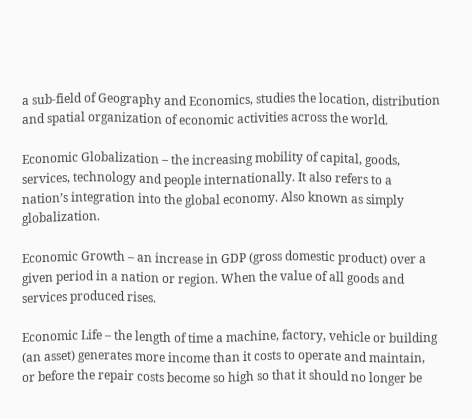a sub-field of Geography and Economics, studies the location, distribution and spatial organization of economic activities across the world.

Economic Globalization – the increasing mobility of capital, goods, services, technology and people internationally. It also refers to a nation’s integration into the global economy. Also known as simply globalization.

Economic Growth – an increase in GDP (gross domestic product) over a given period in a nation or region. When the value of all goods and services produced rises.

Economic Life – the length of time a machine, factory, vehicle or building (an asset) generates more income than it costs to operate and maintain, or before the repair costs become so high so that it should no longer be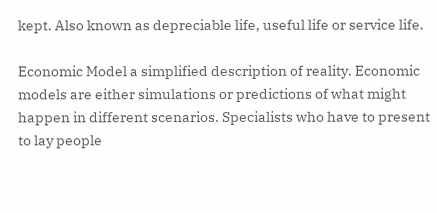kept. Also known as depreciable life, useful life or service life.

Economic Model a simplified description of reality. Economic models are either simulations or predictions of what might happen in different scenarios. Specialists who have to present to lay people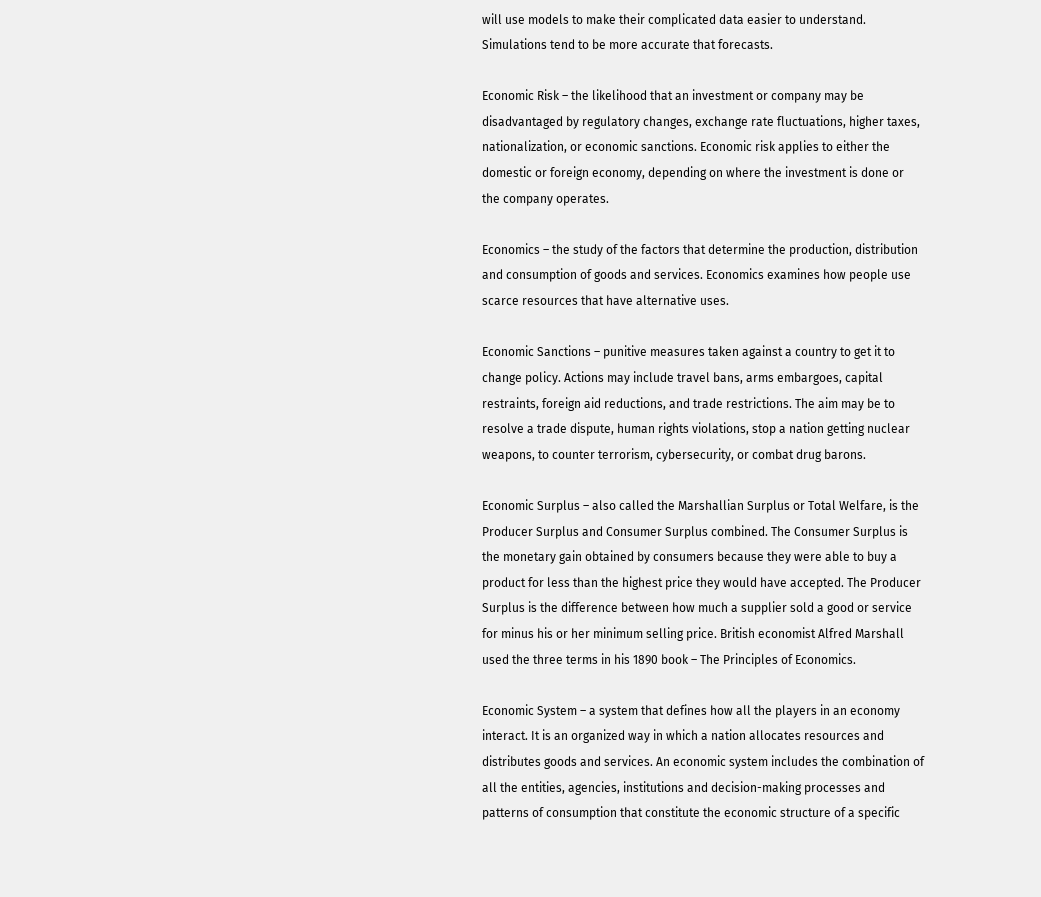will use models to make their complicated data easier to understand. Simulations tend to be more accurate that forecasts.

Economic Risk – the likelihood that an investment or company may be disadvantaged by regulatory changes, exchange rate fluctuations, higher taxes, nationalization, or economic sanctions. Economic risk applies to either the domestic or foreign economy, depending on where the investment is done or the company operates.

Economics – the study of the factors that determine the production, distribution and consumption of goods and services. Economics examines how people use scarce resources that have alternative uses.

Economic Sanctions – punitive measures taken against a country to get it to change policy. Actions may include travel bans, arms embargoes, capital restraints, foreign aid reductions, and trade restrictions. The aim may be to resolve a trade dispute, human rights violations, stop a nation getting nuclear weapons, to counter terrorism, cybersecurity, or combat drug barons.

Economic Surplus – also called the Marshallian Surplus or Total Welfare, is the Producer Surplus and Consumer Surplus combined. The Consumer Surplus is the monetary gain obtained by consumers because they were able to buy a product for less than the highest price they would have accepted. The Producer Surplus is the difference between how much a supplier sold a good or service for minus his or her minimum selling price. British economist Alfred Marshall used the three terms in his 1890 book – The Principles of Economics.

Economic System – a system that defines how all the players in an economy interact. It is an organized way in which a nation allocates resources and distributes goods and services. An economic system includes the combination of all the entities, agencies, institutions and decision-making processes and patterns of consumption that constitute the economic structure of a specific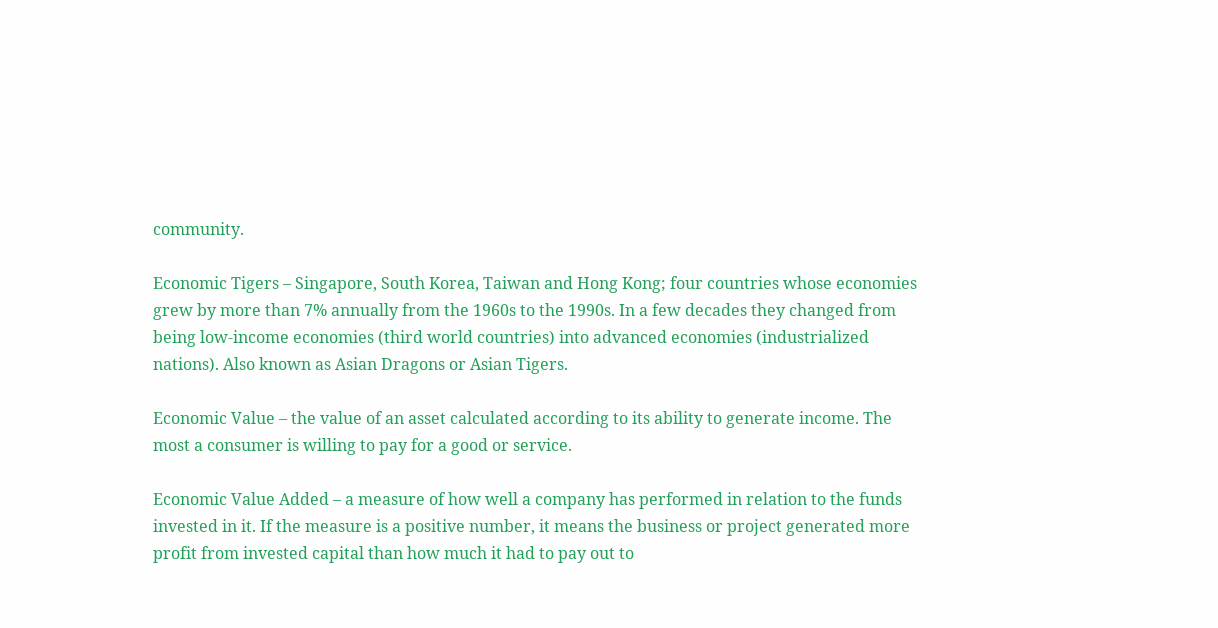community.

Economic Tigers – Singapore, South Korea, Taiwan and Hong Kong; four countries whose economies grew by more than 7% annually from the 1960s to the 1990s. In a few decades they changed from being low-income economies (third world countries) into advanced economies (industrialized nations). Also known as Asian Dragons or Asian Tigers.

Economic Value – the value of an asset calculated according to its ability to generate income. The most a consumer is willing to pay for a good or service.

Economic Value Added – a measure of how well a company has performed in relation to the funds invested in it. If the measure is a positive number, it means the business or project generated more profit from invested capital than how much it had to pay out to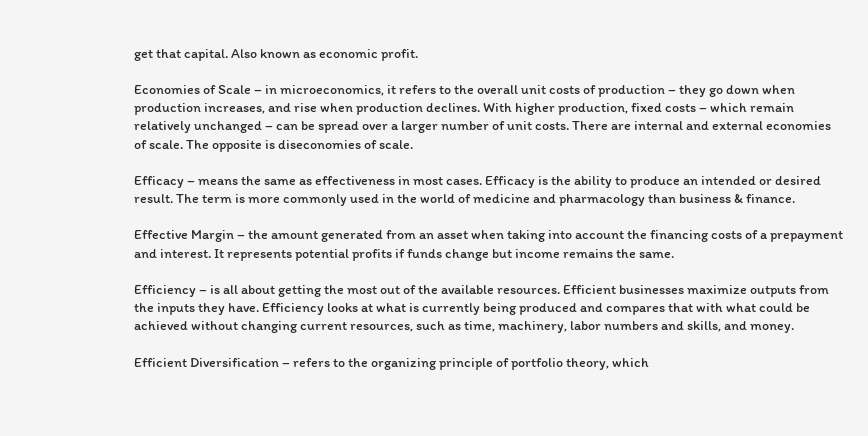get that capital. Also known as economic profit.

Economies of Scale – in microeconomics, it refers to the overall unit costs of production – they go down when production increases, and rise when production declines. With higher production, fixed costs – which remain relatively unchanged – can be spread over a larger number of unit costs. There are internal and external economies of scale. The opposite is diseconomies of scale.

Efficacy – means the same as effectiveness in most cases. Efficacy is the ability to produce an intended or desired result. The term is more commonly used in the world of medicine and pharmacology than business & finance.

Effective Margin – the amount generated from an asset when taking into account the financing costs of a prepayment and interest. It represents potential profits if funds change but income remains the same.

Efficiency – is all about getting the most out of the available resources. Efficient businesses maximize outputs from the inputs they have. Efficiency looks at what is currently being produced and compares that with what could be achieved without changing current resources, such as time, machinery, labor numbers and skills, and money.

Efficient Diversification – refers to the organizing principle of portfolio theory, which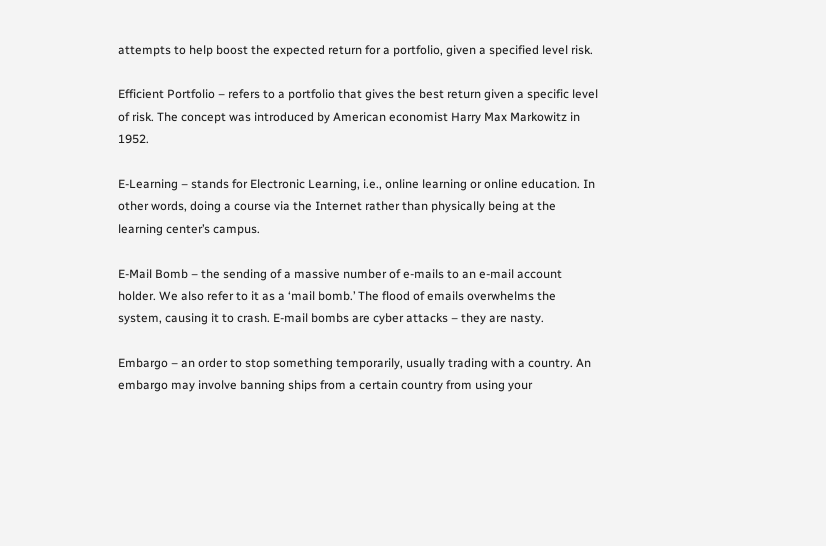attempts to help boost the expected return for a portfolio, given a specified level risk.

Efficient Portfolio – refers to a portfolio that gives the best return given a specific level of risk. The concept was introduced by American economist Harry Max Markowitz in 1952.

E-Learning – stands for Electronic Learning, i.e., online learning or online education. In other words, doing a course via the Internet rather than physically being at the learning center’s campus.

E-Mail Bomb – the sending of a massive number of e-mails to an e-mail account holder. We also refer to it as a ‘mail bomb.’ The flood of emails overwhelms the system, causing it to crash. E-mail bombs are cyber attacks – they are nasty.

Embargo – an order to stop something temporarily, usually trading with a country. An embargo may involve banning ships from a certain country from using your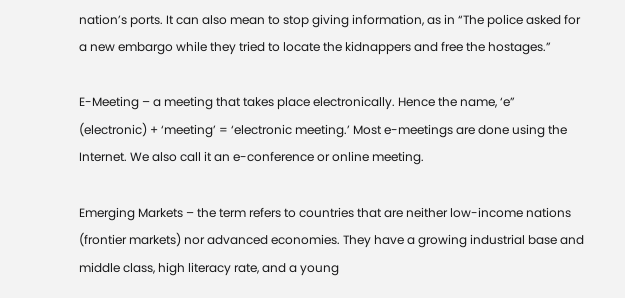nation’s ports. It can also mean to stop giving information, as in “The police asked for a new embargo while they tried to locate the kidnappers and free the hostages.”

E-Meeting – a meeting that takes place electronically. Hence the name, ‘e” (electronic) + ‘meeting’ = ‘electronic meeting.’ Most e-meetings are done using the Internet. We also call it an e-conference or online meeting.

Emerging Markets – the term refers to countries that are neither low-income nations (frontier markets) nor advanced economies. They have a growing industrial base and middle class, high literacy rate, and a young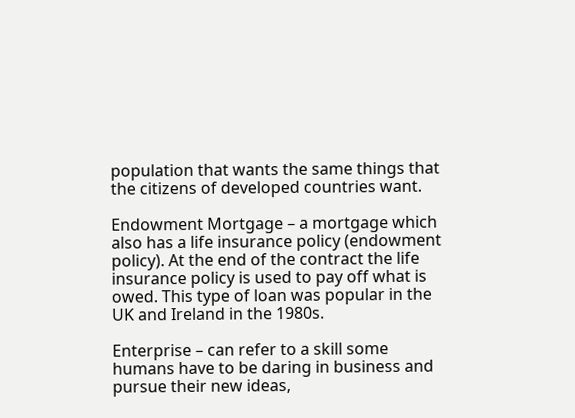population that wants the same things that the citizens of developed countries want.

Endowment Mortgage – a mortgage which also has a life insurance policy (endowment policy). At the end of the contract the life insurance policy is used to pay off what is owed. This type of loan was popular in the UK and Ireland in the 1980s.

Enterprise – can refer to a skill some humans have to be daring in business and pursue their new ideas,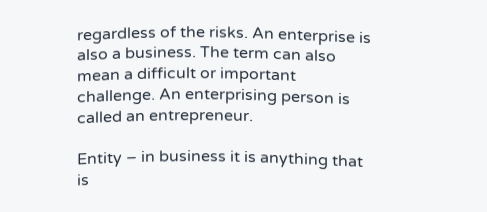regardless of the risks. An enterprise is also a business. The term can also mean a difficult or important challenge. An enterprising person is called an entrepreneur.

Entity – in business it is anything that is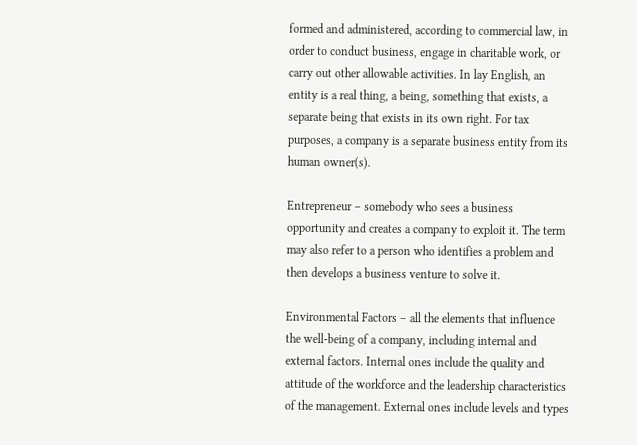formed and administered, according to commercial law, in order to conduct business, engage in charitable work, or carry out other allowable activities. In lay English, an entity is a real thing, a being, something that exists, a separate being that exists in its own right. For tax purposes, a company is a separate business entity from its human owner(s).

Entrepreneur – somebody who sees a business opportunity and creates a company to exploit it. The term may also refer to a person who identifies a problem and then develops a business venture to solve it.

Environmental Factors – all the elements that influence the well-being of a company, including internal and external factors. Internal ones include the quality and attitude of the workforce and the leadership characteristics of the management. External ones include levels and types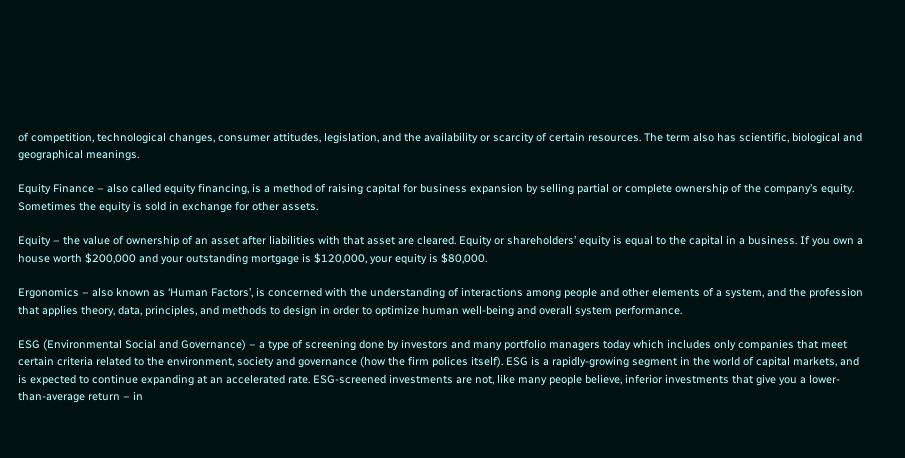of competition, technological changes, consumer attitudes, legislation, and the availability or scarcity of certain resources. The term also has scientific, biological and geographical meanings.

Equity Finance – also called equity financing, is a method of raising capital for business expansion by selling partial or complete ownership of the company’s equity. Sometimes the equity is sold in exchange for other assets.

Equity – the value of ownership of an asset after liabilities with that asset are cleared. Equity or shareholders’ equity is equal to the capital in a business. If you own a house worth $200,000 and your outstanding mortgage is $120,000, your equity is $80,000.

Ergonomics – also known as ‘Human Factors’, is concerned with the understanding of interactions among people and other elements of a system, and the profession that applies theory, data, principles, and methods to design in order to optimize human well-being and overall system performance.

ESG (Environmental Social and Governance) – a type of screening done by investors and many portfolio managers today which includes only companies that meet certain criteria related to the environment, society and governance (how the firm polices itself). ESG is a rapidly-growing segment in the world of capital markets, and is expected to continue expanding at an accelerated rate. ESG-screened investments are not, like many people believe, inferior investments that give you a lower-than-average return – in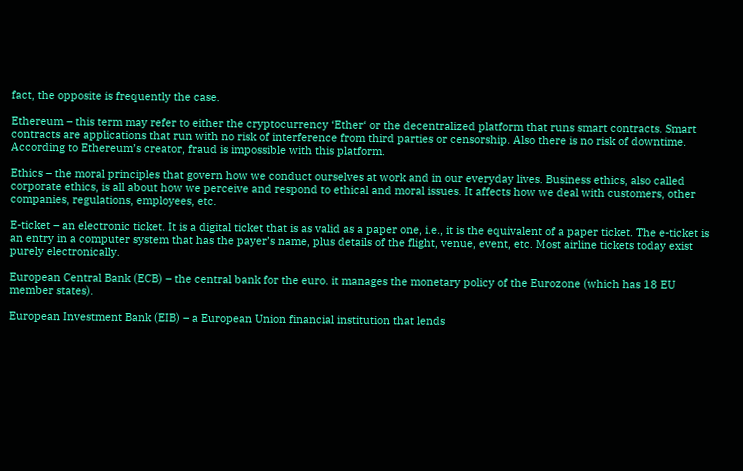fact, the opposite is frequently the case.

Ethereum – this term may refer to either the cryptocurrency ‘Ether‘ or the decentralized platform that runs smart contracts. Smart contracts are applications that run with no risk of interference from third parties or censorship. Also there is no risk of downtime. According to Ethereum’s creator, fraud is impossible with this platform.

Ethics – the moral principles that govern how we conduct ourselves at work and in our everyday lives. Business ethics, also called corporate ethics, is all about how we perceive and respond to ethical and moral issues. It affects how we deal with customers, other companies, regulations, employees, etc.

E-ticket – an electronic ticket. It is a digital ticket that is as valid as a paper one, i.e., it is the equivalent of a paper ticket. The e-ticket is an entry in a computer system that has the payer’s name, plus details of the flight, venue, event, etc. Most airline tickets today exist purely electronically.

European Central Bank (ECB) – the central bank for the euro. it manages the monetary policy of the Eurozone (which has 18 EU member states).

European Investment Bank (EIB) – a European Union financial institution that lends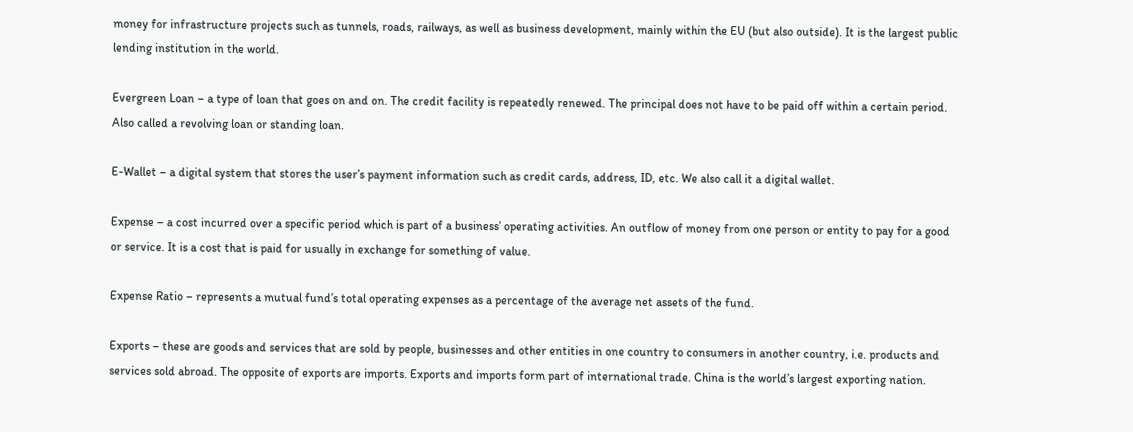money for infrastructure projects such as tunnels, roads, railways, as well as business development, mainly within the EU (but also outside). It is the largest public lending institution in the world.

Evergreen Loan – a type of loan that goes on and on. The credit facility is repeatedly renewed. The principal does not have to be paid off within a certain period. Also called a revolving loan or standing loan.

E-Wallet – a digital system that stores the user’s payment information such as credit cards, address, ID, etc. We also call it a digital wallet.

Expense – a cost incurred over a specific period which is part of a business’ operating activities. An outflow of money from one person or entity to pay for a good or service. It is a cost that is paid for usually in exchange for something of value.

Expense Ratio – represents a mutual fund’s total operating expenses as a percentage of the average net assets of the fund.

Exports – these are goods and services that are sold by people, businesses and other entities in one country to consumers in another country, i.e. products and services sold abroad. The opposite of exports are imports. Exports and imports form part of international trade. China is the world’s largest exporting nation.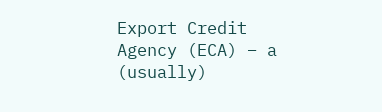Export Credit Agency (ECA) – a (usually)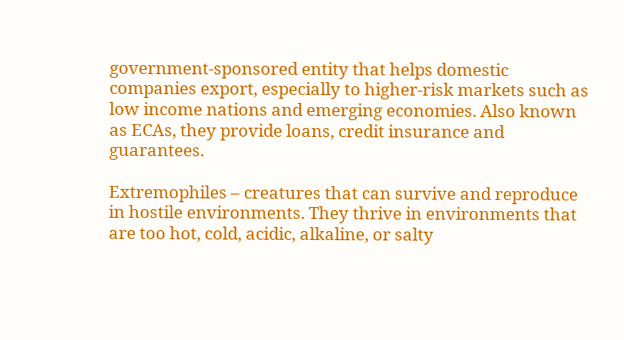government-sponsored entity that helps domestic companies export, especially to higher-risk markets such as low income nations and emerging economies. Also known as ECAs, they provide loans, credit insurance and guarantees.

Extremophiles – creatures that can survive and reproduce in hostile environments. They thrive in environments that are too hot, cold, acidic, alkaline, or salty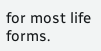for most life forms.